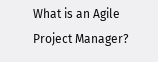What is an Agile Project Manager?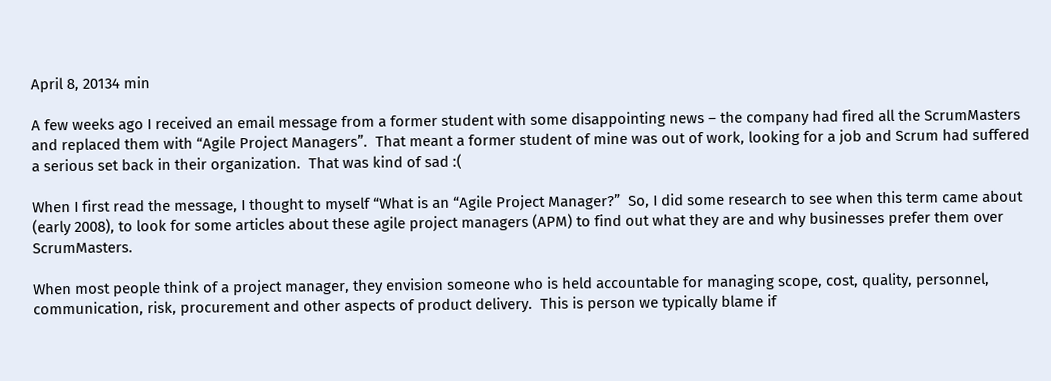April 8, 20134 min

A few weeks ago I received an email message from a former student with some disappointing news – the company had fired all the ScrumMasters and replaced them with “Agile Project Managers”.  That meant a former student of mine was out of work, looking for a job and Scrum had suffered a serious set back in their organization.  That was kind of sad :(

When I first read the message, I thought to myself “What is an “Agile Project Manager?”  So, I did some research to see when this term came about (early 2008), to look for some articles about these agile project managers (APM) to find out what they are and why businesses prefer them over ScrumMasters.

When most people think of a project manager, they envision someone who is held accountable for managing scope, cost, quality, personnel, communication, risk, procurement and other aspects of product delivery.  This is person we typically blame if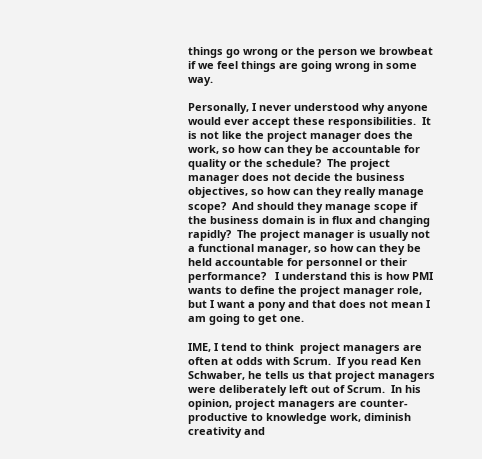things go wrong or the person we browbeat if we feel things are going wrong in some way.

Personally, I never understood why anyone would ever accept these responsibilities.  It is not like the project manager does the work, so how can they be accountable for quality or the schedule?  The project manager does not decide the business objectives, so how can they really manage scope?  And should they manage scope if the business domain is in flux and changing rapidly?  The project manager is usually not a functional manager, so how can they be held accountable for personnel or their performance?   I understand this is how PMI wants to define the project manager role, but I want a pony and that does not mean I am going to get one.

IME, I tend to think  project managers are often at odds with Scrum.  If you read Ken Schwaber, he tells us that project managers were deliberately left out of Scrum.  In his opinion, project managers are counter-productive to knowledge work, diminish creativity and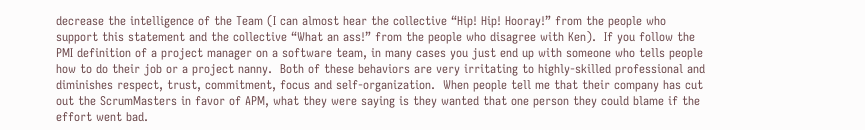decrease the intelligence of the Team (I can almost hear the collective “Hip! Hip! Hooray!” from the people who support this statement and the collective “What an ass!” from the people who disagree with Ken).  If you follow the PMI definition of a project manager on a software team, in many cases you just end up with someone who tells people how to do their job or a project nanny.  Both of these behaviors are very irritating to highly-skilled professional and diminishes respect, trust, commitment, focus and self-organization.  When people tell me that their company has cut out the ScrumMasters in favor of APM, what they were saying is they wanted that one person they could blame if the effort went bad.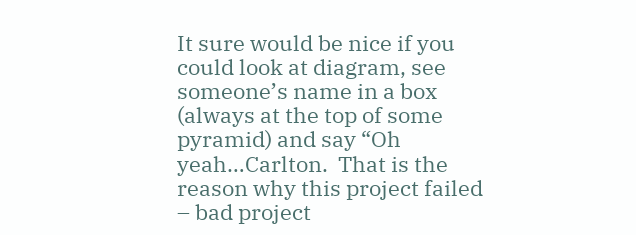It sure would be nice if you could look at diagram, see someone’s name in a box (always at the top of some pyramid) and say “Oh yeah…Carlton.  That is the reason why this project failed – bad project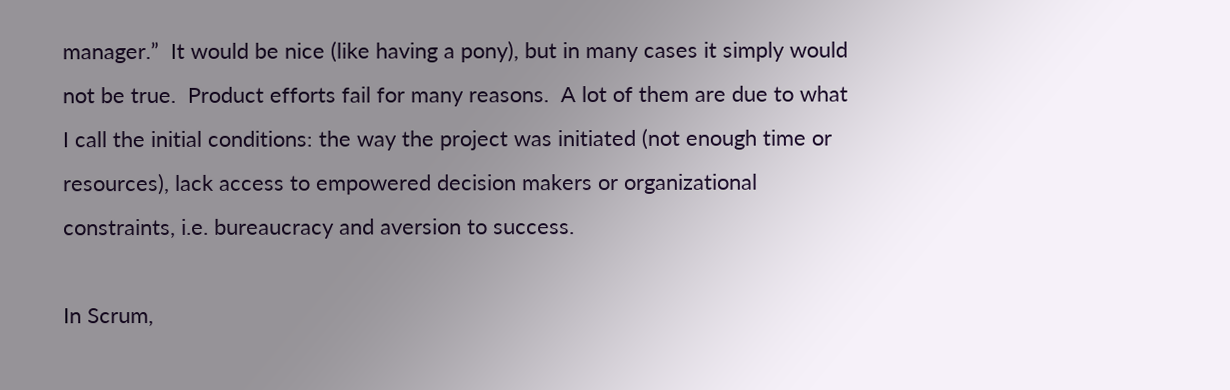manager.”  It would be nice (like having a pony), but in many cases it simply would not be true.  Product efforts fail for many reasons.  A lot of them are due to what I call the initial conditions: the way the project was initiated (not enough time or resources), lack access to empowered decision makers or organizational constraints, i.e. bureaucracy and aversion to success.

In Scrum,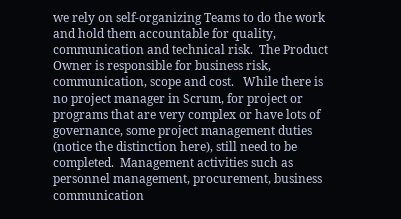we rely on self-organizing Teams to do the work and hold them accountable for quality, communication and technical risk.  The Product Owner is responsible for business risk, communication, scope and cost.   While there is no project manager in Scrum, for project or programs that are very complex or have lots of governance, some project management duties (notice the distinction here), still need to be completed.  Management activities such as personnel management, procurement, business communication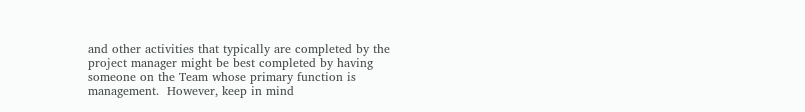and other activities that typically are completed by the project manager might be best completed by having someone on the Team whose primary function is management.  However, keep in mind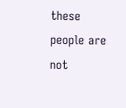these people are not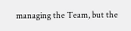managing the Team, but the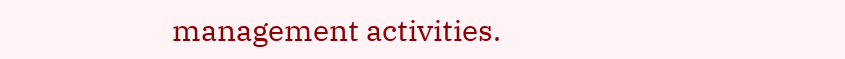management activities.